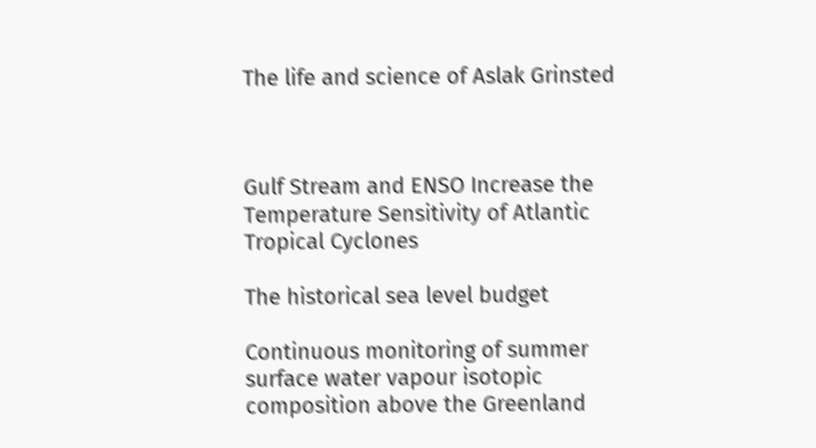The life and science of Aslak Grinsted



Gulf Stream and ENSO Increase the Temperature Sensitivity of Atlantic Tropical Cyclones

The historical sea level budget

Continuous monitoring of summer surface water vapour isotopic composition above the Greenland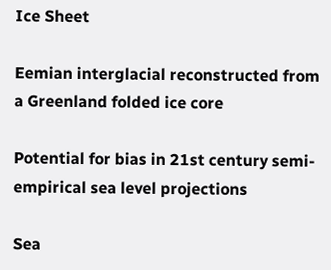Ice Sheet

Eemian interglacial reconstructed from a Greenland folded ice core

Potential for bias in 21st century semi-empirical sea level projections

Sea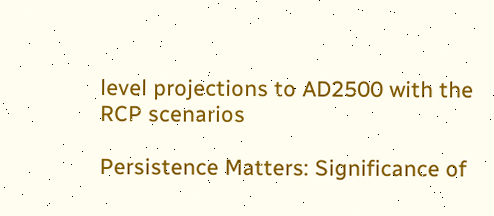level projections to AD2500 with the RCP scenarios

Persistence Matters: Significance of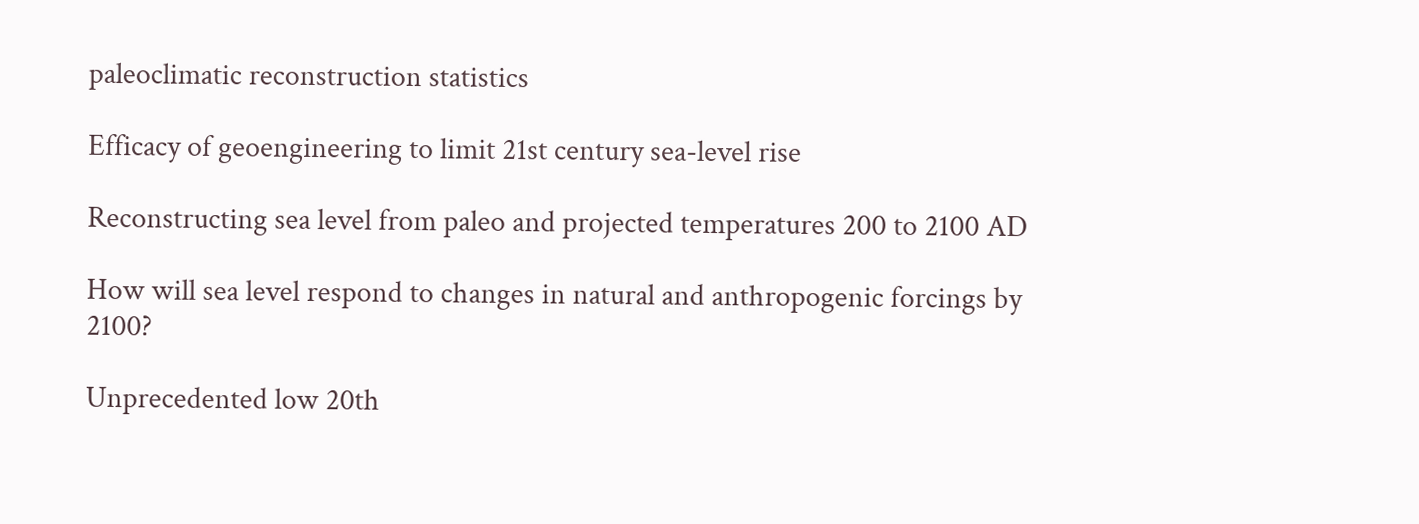paleoclimatic reconstruction statistics

Efficacy of geoengineering to limit 21st century sea-level rise

Reconstructing sea level from paleo and projected temperatures 200 to 2100 AD

How will sea level respond to changes in natural and anthropogenic forcings by 2100?

Unprecedented low 20th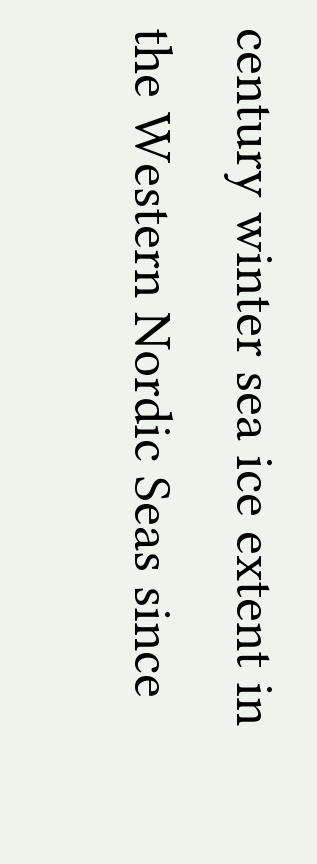century winter sea ice extent in the Western Nordic Seas since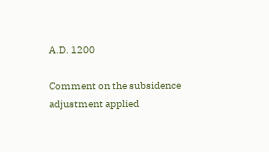A.D. 1200

Comment on the subsidence adjustment applied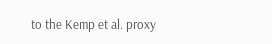to the Kemp et al. proxy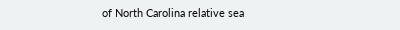of North Carolina relative sea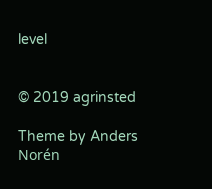level


© 2019 agrinsted

Theme by Anders Norén